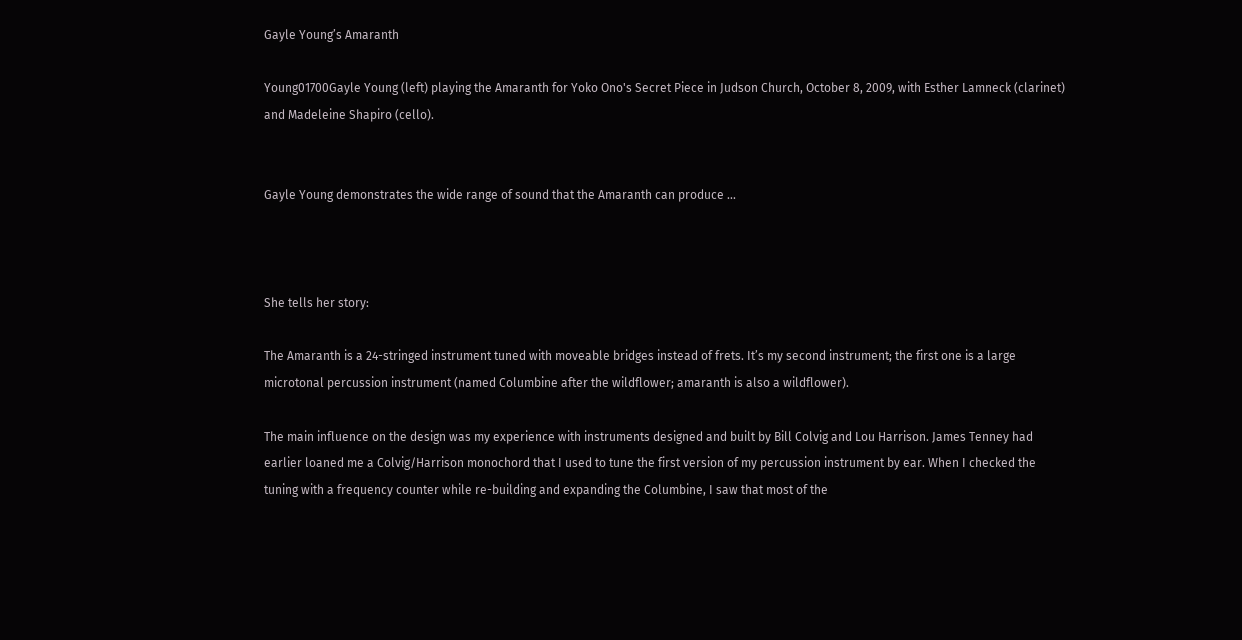Gayle Young’s Amaranth

Young01700Gayle Young (left) playing the Amaranth for Yoko Ono's Secret Piece in Judson Church, October 8, 2009, with Esther Lamneck (clarinet) and Madeleine Shapiro (cello).


Gayle Young demonstrates the wide range of sound that the Amaranth can produce ...



She tells her story:

The Amaranth is a 24-stringed instrument tuned with moveable bridges instead of frets. It’s my second instrument; the first one is a large microtonal percussion instrument (named Columbine after the wildflower; amaranth is also a wildflower).

The main influence on the design was my experience with instruments designed and built by Bill Colvig and Lou Harrison. James Tenney had earlier loaned me a Colvig/Harrison monochord that I used to tune the first version of my percussion instrument by ear. When I checked the tuning with a frequency counter while re-building and expanding the Columbine, I saw that most of the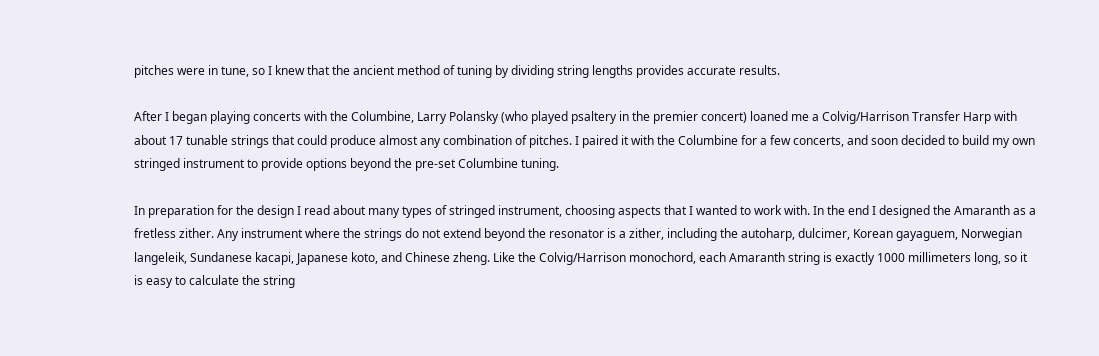pitches were in tune, so I knew that the ancient method of tuning by dividing string lengths provides accurate results.

After I began playing concerts with the Columbine, Larry Polansky (who played psaltery in the premier concert) loaned me a Colvig/Harrison Transfer Harp with about 17 tunable strings that could produce almost any combination of pitches. I paired it with the Columbine for a few concerts, and soon decided to build my own stringed instrument to provide options beyond the pre-set Columbine tuning.

In preparation for the design I read about many types of stringed instrument, choosing aspects that I wanted to work with. In the end I designed the Amaranth as a fretless zither. Any instrument where the strings do not extend beyond the resonator is a zither, including the autoharp, dulcimer, Korean gayaguem, Norwegian langeleik, Sundanese kacapi, Japanese koto, and Chinese zheng. Like the Colvig/Harrison monochord, each Amaranth string is exactly 1000 millimeters long, so it is easy to calculate the string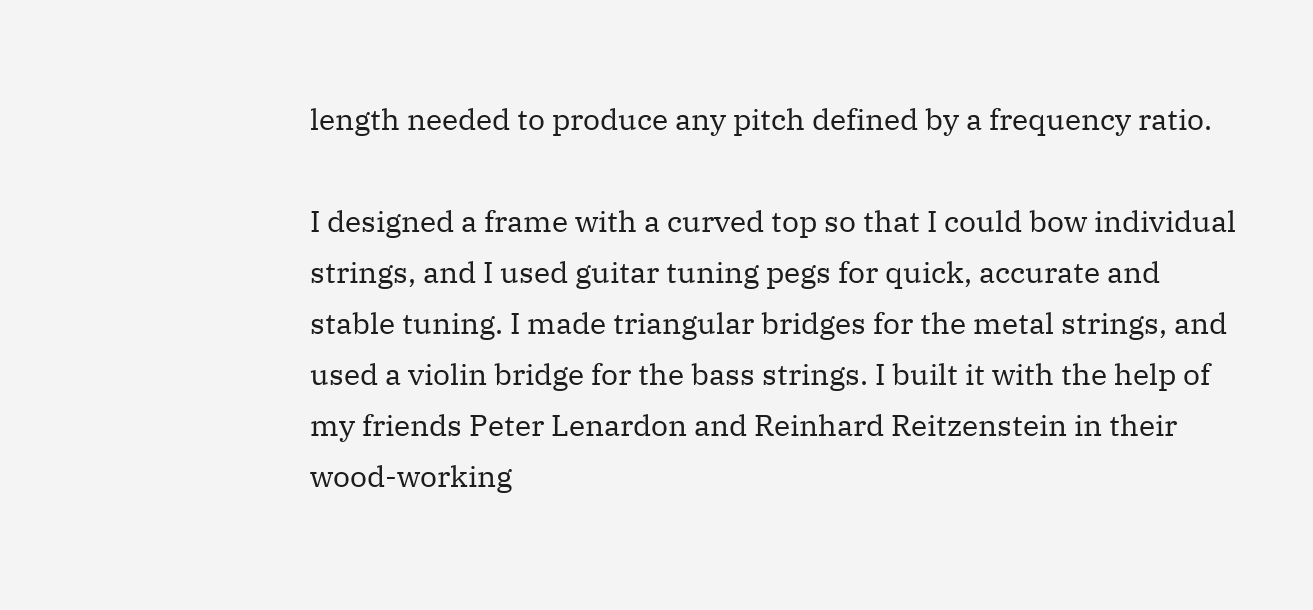length needed to produce any pitch defined by a frequency ratio.

I designed a frame with a curved top so that I could bow individual strings, and I used guitar tuning pegs for quick, accurate and stable tuning. I made triangular bridges for the metal strings, and used a violin bridge for the bass strings. I built it with the help of my friends Peter Lenardon and Reinhard Reitzenstein in their wood-working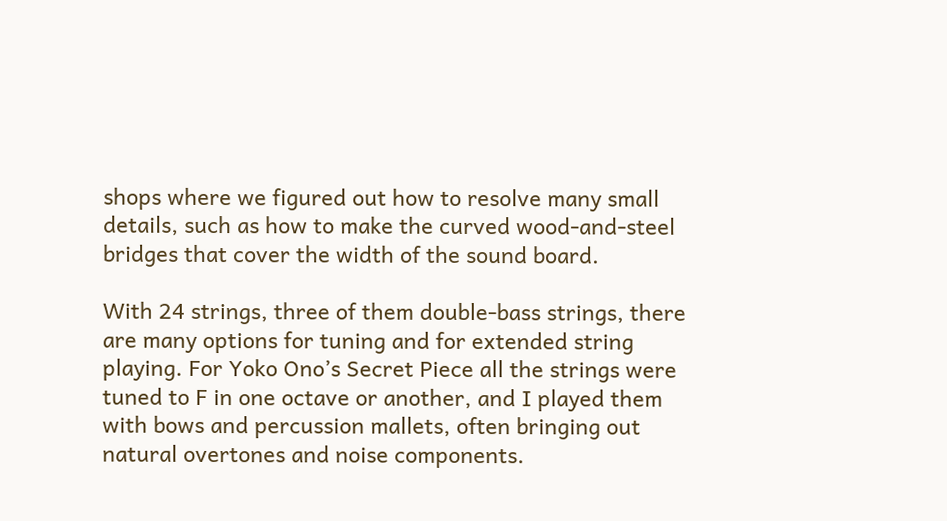shops where we figured out how to resolve many small details, such as how to make the curved wood-and-steel bridges that cover the width of the sound board.

With 24 strings, three of them double-bass strings, there are many options for tuning and for extended string playing. For Yoko Ono’s Secret Piece all the strings were tuned to F in one octave or another, and I played them with bows and percussion mallets, often bringing out natural overtones and noise components.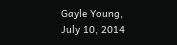Gayle Young, July 10, 2014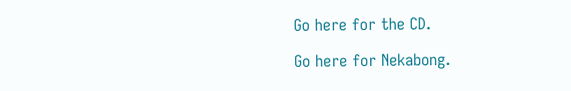Go here for the CD.

Go here for Nekabong.